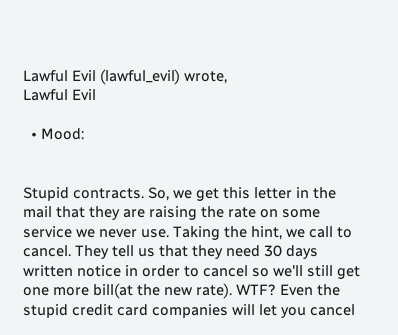Lawful Evil (lawful_evil) wrote,
Lawful Evil

  • Mood:


Stupid contracts. So, we get this letter in the mail that they are raising the rate on some service we never use. Taking the hint, we call to cancel. They tell us that they need 30 days written notice in order to cancel so we'll still get one more bill(at the new rate). WTF? Even the stupid credit card companies will let you cancel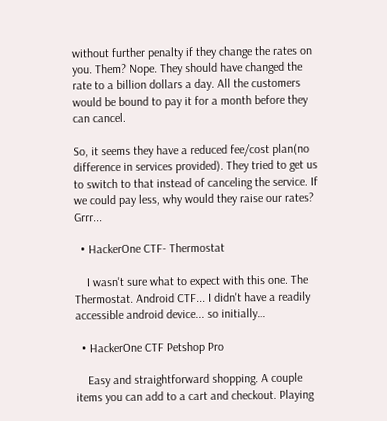without further penalty if they change the rates on you. Them? Nope. They should have changed the rate to a billion dollars a day. All the customers would be bound to pay it for a month before they can cancel.

So, it seems they have a reduced fee/cost plan(no difference in services provided). They tried to get us to switch to that instead of canceling the service. If we could pay less, why would they raise our rates? Grrr...

  • HackerOne CTF- Thermostat

    I wasn't sure what to expect with this one. The Thermostat. Android CTF... I didn't have a readily accessible android device... so initially…

  • HackerOne CTF Petshop Pro

    Easy and straightforward shopping. A couple items you can add to a cart and checkout. Playing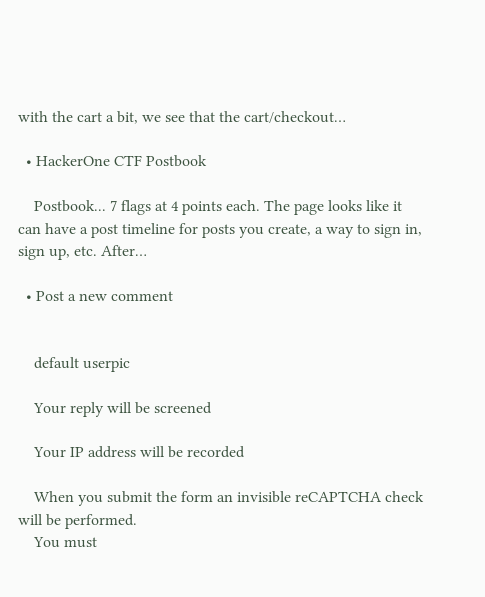with the cart a bit, we see that the cart/checkout…

  • HackerOne CTF Postbook

    Postbook... 7 flags at 4 points each. The page looks like it can have a post timeline for posts you create, a way to sign in, sign up, etc. After…

  • Post a new comment


    default userpic

    Your reply will be screened

    Your IP address will be recorded

    When you submit the form an invisible reCAPTCHA check will be performed.
    You must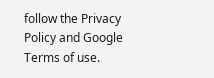follow the Privacy Policy and Google Terms of use.